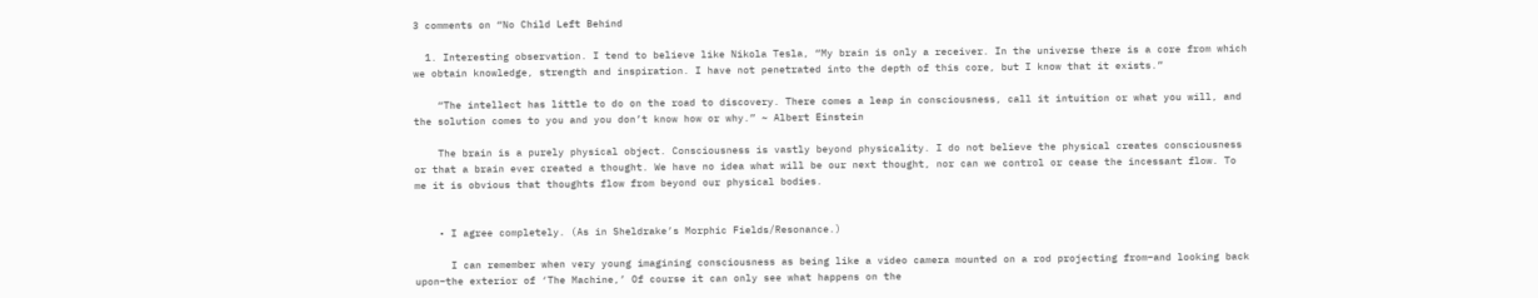3 comments on “No Child Left Behind

  1. Interesting observation. I tend to believe like Nikola Tesla, “My brain is only a receiver. In the universe there is a core from which we obtain knowledge, strength and inspiration. I have not penetrated into the depth of this core, but I know that it exists.”

    “The intellect has little to do on the road to discovery. There comes a leap in consciousness, call it intuition or what you will, and the solution comes to you and you don’t know how or why.” ~ Albert Einstein

    The brain is a purely physical object. Consciousness is vastly beyond physicality. I do not believe the physical creates consciousness or that a brain ever created a thought. We have no idea what will be our next thought, nor can we control or cease the incessant flow. To me it is obvious that thoughts flow from beyond our physical bodies.


    • I agree completely. (As in Sheldrake’s Morphic Fields/Resonance.)

      I can remember when very young imagining consciousness as being like a video camera mounted on a rod projecting from–and looking back upon–the exterior of ‘The Machine,’ Of course it can only see what happens on the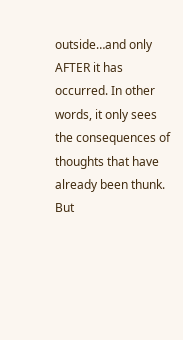outside…and only AFTER it has occurred. In other words, it only sees the consequences of thoughts that have already been thunk. But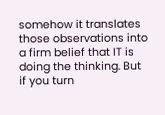somehow it translates those observations into a firm belief that IT is doing the thinking. But if you turn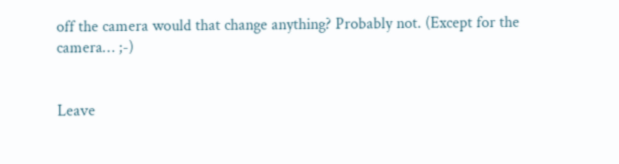off the camera would that change anything? Probably not. (Except for the camera… ;-)


Leave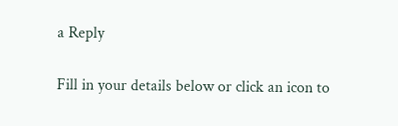a Reply

Fill in your details below or click an icon to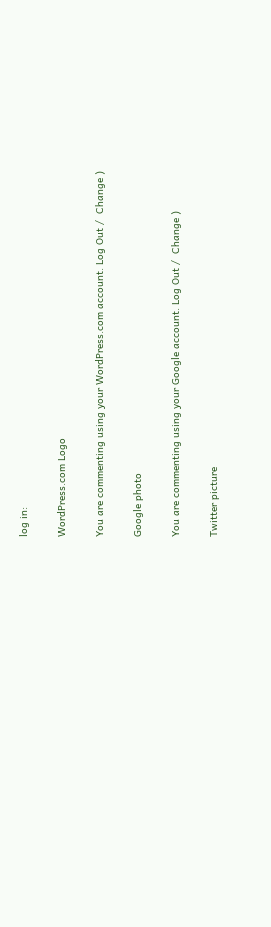log in:

WordPress.com Logo

You are commenting using your WordPress.com account. Log Out /  Change )

Google photo

You are commenting using your Google account. Log Out /  Change )

Twitter picture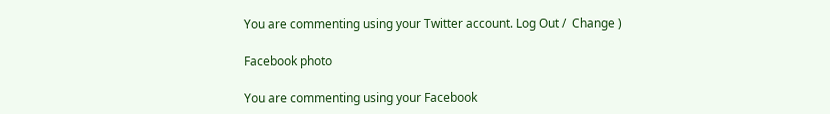You are commenting using your Twitter account. Log Out /  Change )

Facebook photo

You are commenting using your Facebook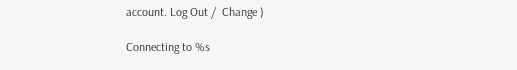account. Log Out /  Change )

Connecting to %s